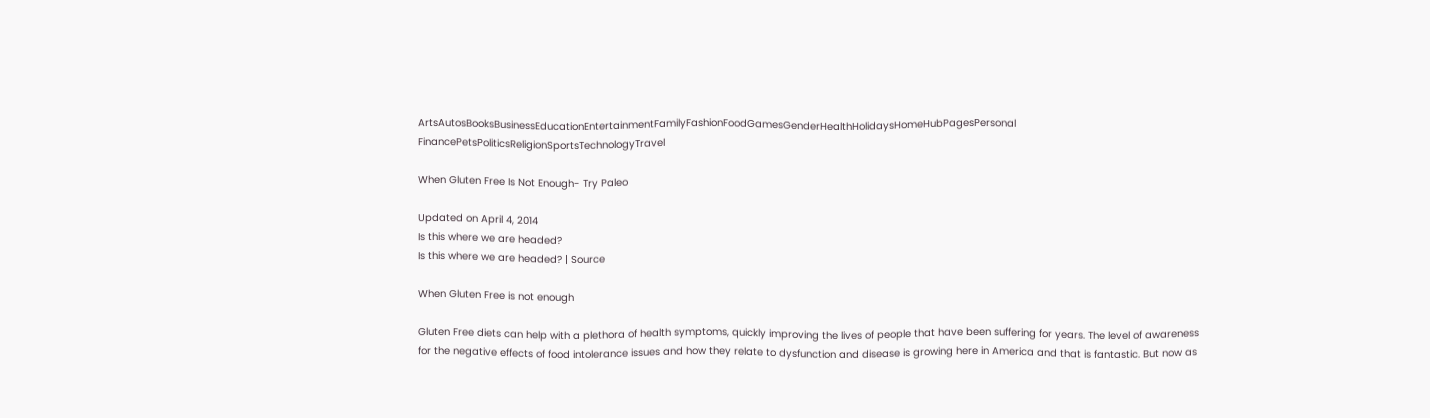ArtsAutosBooksBusinessEducationEntertainmentFamilyFashionFoodGamesGenderHealthHolidaysHomeHubPagesPersonal FinancePetsPoliticsReligionSportsTechnologyTravel

When Gluten Free Is Not Enough- Try Paleo

Updated on April 4, 2014
Is this where we are headed?
Is this where we are headed? | Source

When Gluten Free is not enough

Gluten Free diets can help with a plethora of health symptoms, quickly improving the lives of people that have been suffering for years. The level of awareness for the negative effects of food intolerance issues and how they relate to dysfunction and disease is growing here in America and that is fantastic. But now as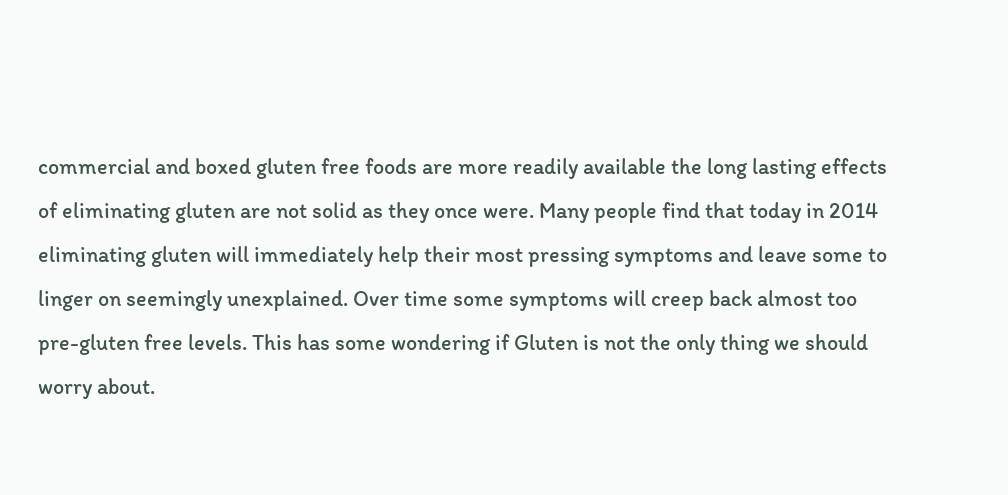commercial and boxed gluten free foods are more readily available the long lasting effects of eliminating gluten are not solid as they once were. Many people find that today in 2014 eliminating gluten will immediately help their most pressing symptoms and leave some to linger on seemingly unexplained. Over time some symptoms will creep back almost too pre-gluten free levels. This has some wondering if Gluten is not the only thing we should worry about.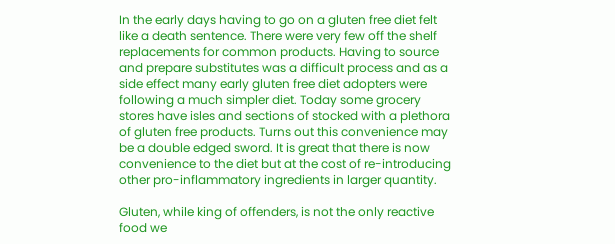In the early days having to go on a gluten free diet felt like a death sentence. There were very few off the shelf replacements for common products. Having to source and prepare substitutes was a difficult process and as a side effect many early gluten free diet adopters were following a much simpler diet. Today some grocery stores have isles and sections of stocked with a plethora of gluten free products. Turns out this convenience may be a double edged sword. It is great that there is now convenience to the diet but at the cost of re-introducing other pro-inflammatory ingredients in larger quantity.

Gluten, while king of offenders, is not the only reactive food we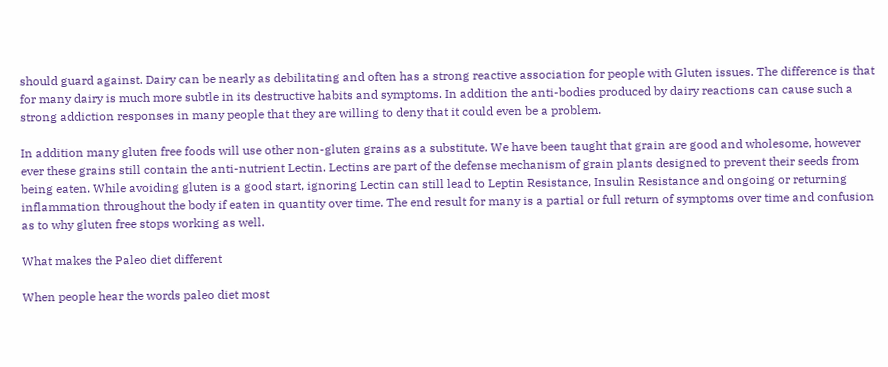should guard against. Dairy can be nearly as debilitating and often has a strong reactive association for people with Gluten issues. The difference is that for many dairy is much more subtle in its destructive habits and symptoms. In addition the anti-bodies produced by dairy reactions can cause such a strong addiction responses in many people that they are willing to deny that it could even be a problem.

In addition many gluten free foods will use other non-gluten grains as a substitute. We have been taught that grain are good and wholesome, however ever these grains still contain the anti-nutrient Lectin. Lectins are part of the defense mechanism of grain plants designed to prevent their seeds from being eaten. While avoiding gluten is a good start, ignoring Lectin can still lead to Leptin Resistance, Insulin Resistance and ongoing or returning inflammation throughout the body if eaten in quantity over time. The end result for many is a partial or full return of symptoms over time and confusion as to why gluten free stops working as well.

What makes the Paleo diet different

When people hear the words paleo diet most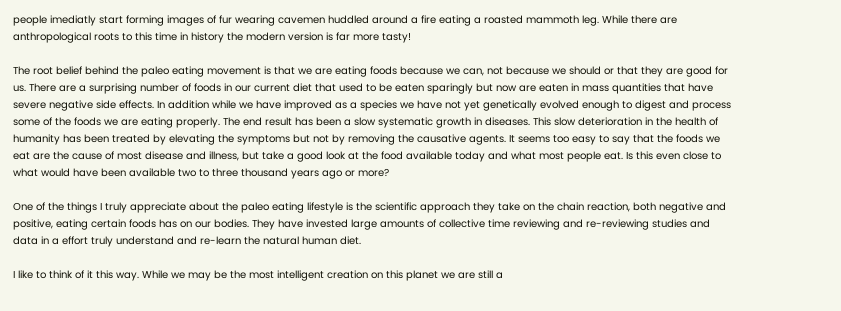people imediatly start forming images of fur wearing cavemen huddled around a fire eating a roasted mammoth leg. While there are anthropological roots to this time in history the modern version is far more tasty!

The root belief behind the paleo eating movement is that we are eating foods because we can, not because we should or that they are good for us. There are a surprising number of foods in our current diet that used to be eaten sparingly but now are eaten in mass quantities that have severe negative side effects. In addition while we have improved as a species we have not yet genetically evolved enough to digest and process some of the foods we are eating properly. The end result has been a slow systematic growth in diseases. This slow deterioration in the health of humanity has been treated by elevating the symptoms but not by removing the causative agents. It seems too easy to say that the foods we eat are the cause of most disease and illness, but take a good look at the food available today and what most people eat. Is this even close to what would have been available two to three thousand years ago or more?

One of the things I truly appreciate about the paleo eating lifestyle is the scientific approach they take on the chain reaction, both negative and positive, eating certain foods has on our bodies. They have invested large amounts of collective time reviewing and re-reviewing studies and data in a effort truly understand and re-learn the natural human diet.

I like to think of it this way. While we may be the most intelligent creation on this planet we are still a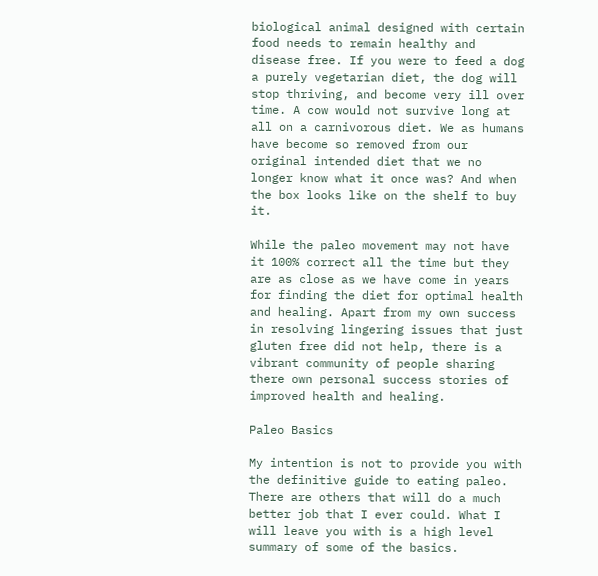biological animal designed with certain food needs to remain healthy and disease free. If you were to feed a dog a purely vegetarian diet, the dog will stop thriving, and become very ill over time. A cow would not survive long at all on a carnivorous diet. We as humans have become so removed from our original intended diet that we no longer know what it once was? And when the box looks like on the shelf to buy it.

While the paleo movement may not have it 100% correct all the time but they are as close as we have come in years for finding the diet for optimal health and healing. Apart from my own success in resolving lingering issues that just gluten free did not help, there is a vibrant community of people sharing there own personal success stories of improved health and healing.

Paleo Basics

My intention is not to provide you with the definitive guide to eating paleo. There are others that will do a much better job that I ever could. What I will leave you with is a high level summary of some of the basics.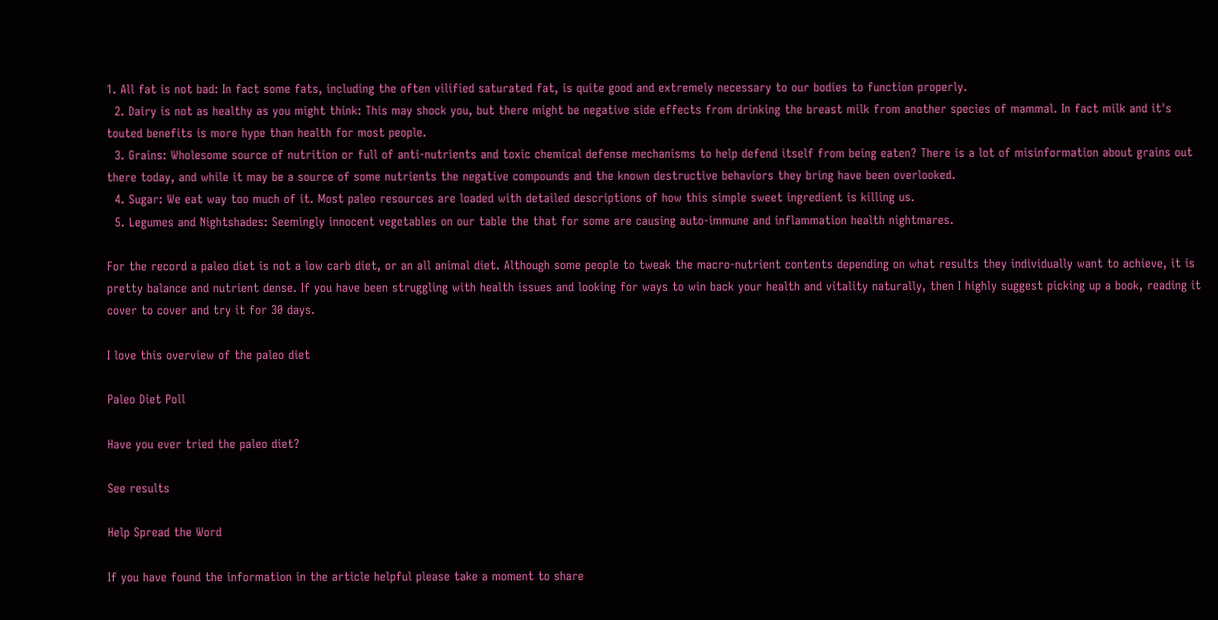1. All fat is not bad: In fact some fats, including the often vilified saturated fat, is quite good and extremely necessary to our bodies to function properly.
  2. Dairy is not as healthy as you might think: This may shock you, but there might be negative side effects from drinking the breast milk from another species of mammal. In fact milk and it's touted benefits is more hype than health for most people.
  3. Grains: Wholesome source of nutrition or full of anti-nutrients and toxic chemical defense mechanisms to help defend itself from being eaten? There is a lot of misinformation about grains out there today, and while it may be a source of some nutrients the negative compounds and the known destructive behaviors they bring have been overlooked.
  4. Sugar: We eat way too much of it. Most paleo resources are loaded with detailed descriptions of how this simple sweet ingredient is killing us.
  5. Legumes and Nightshades: Seemingly innocent vegetables on our table the that for some are causing auto-immune and inflammation health nightmares.

For the record a paleo diet is not a low carb diet, or an all animal diet. Although some people to tweak the macro-nutrient contents depending on what results they individually want to achieve, it is pretty balance and nutrient dense. If you have been struggling with health issues and looking for ways to win back your health and vitality naturally, then I highly suggest picking up a book, reading it cover to cover and try it for 30 days.

I love this overview of the paleo diet

Paleo Diet Poll

Have you ever tried the paleo diet?

See results

Help Spread the Word

If you have found the information in the article helpful please take a moment to share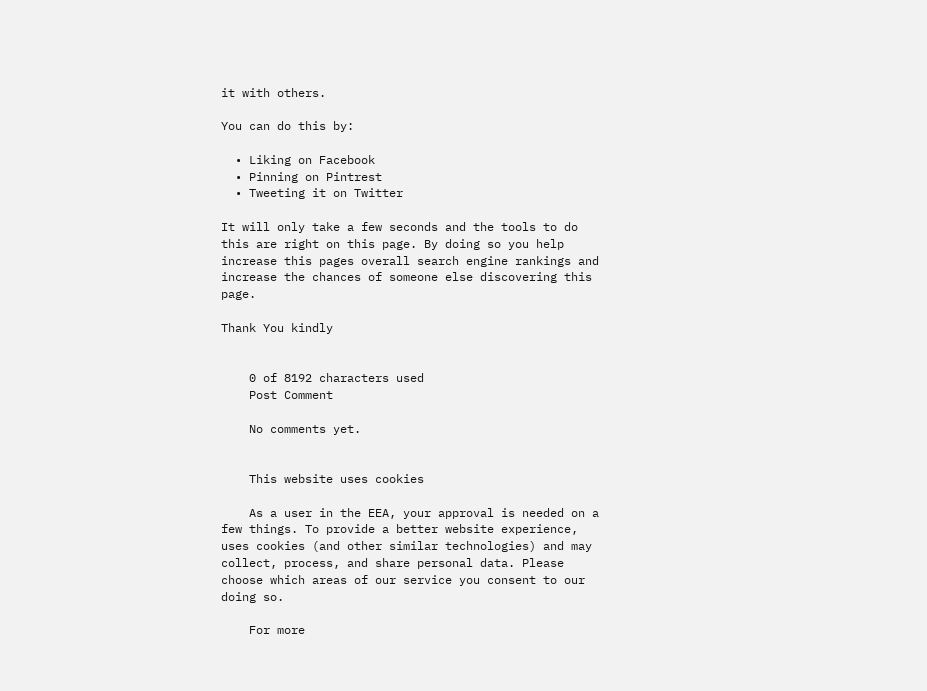it with others.

You can do this by:

  • Liking on Facebook
  • Pinning on Pintrest
  • Tweeting it on Twitter

It will only take a few seconds and the tools to do this are right on this page. By doing so you help increase this pages overall search engine rankings and increase the chances of someone else discovering this page.

Thank You kindly


    0 of 8192 characters used
    Post Comment

    No comments yet.


    This website uses cookies

    As a user in the EEA, your approval is needed on a few things. To provide a better website experience, uses cookies (and other similar technologies) and may collect, process, and share personal data. Please choose which areas of our service you consent to our doing so.

    For more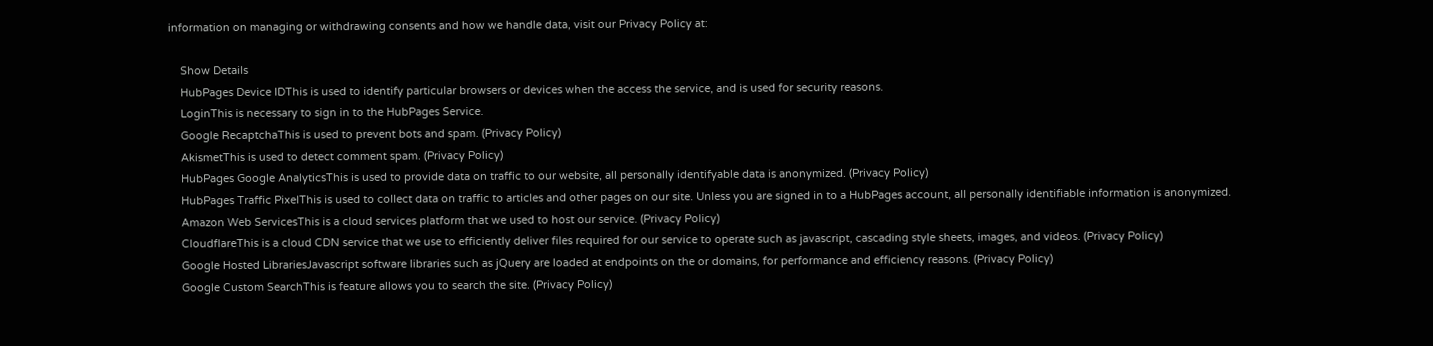information on managing or withdrawing consents and how we handle data, visit our Privacy Policy at:

    Show Details
    HubPages Device IDThis is used to identify particular browsers or devices when the access the service, and is used for security reasons.
    LoginThis is necessary to sign in to the HubPages Service.
    Google RecaptchaThis is used to prevent bots and spam. (Privacy Policy)
    AkismetThis is used to detect comment spam. (Privacy Policy)
    HubPages Google AnalyticsThis is used to provide data on traffic to our website, all personally identifyable data is anonymized. (Privacy Policy)
    HubPages Traffic PixelThis is used to collect data on traffic to articles and other pages on our site. Unless you are signed in to a HubPages account, all personally identifiable information is anonymized.
    Amazon Web ServicesThis is a cloud services platform that we used to host our service. (Privacy Policy)
    CloudflareThis is a cloud CDN service that we use to efficiently deliver files required for our service to operate such as javascript, cascading style sheets, images, and videos. (Privacy Policy)
    Google Hosted LibrariesJavascript software libraries such as jQuery are loaded at endpoints on the or domains, for performance and efficiency reasons. (Privacy Policy)
    Google Custom SearchThis is feature allows you to search the site. (Privacy Policy)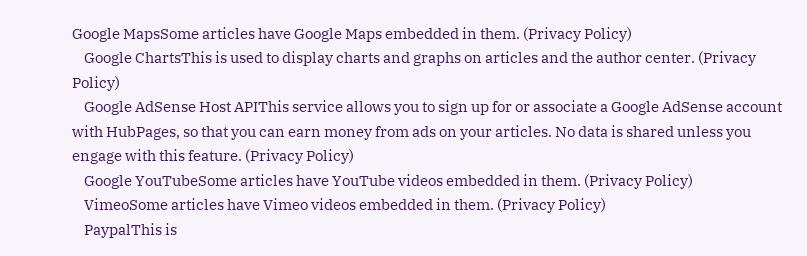Google MapsSome articles have Google Maps embedded in them. (Privacy Policy)
    Google ChartsThis is used to display charts and graphs on articles and the author center. (Privacy Policy)
    Google AdSense Host APIThis service allows you to sign up for or associate a Google AdSense account with HubPages, so that you can earn money from ads on your articles. No data is shared unless you engage with this feature. (Privacy Policy)
    Google YouTubeSome articles have YouTube videos embedded in them. (Privacy Policy)
    VimeoSome articles have Vimeo videos embedded in them. (Privacy Policy)
    PaypalThis is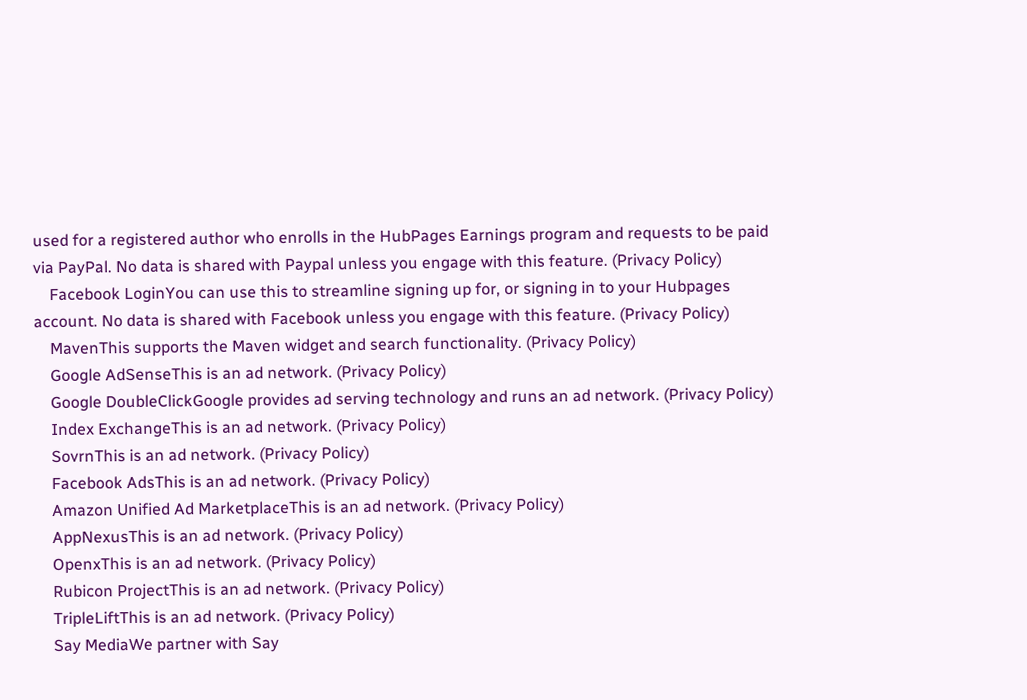used for a registered author who enrolls in the HubPages Earnings program and requests to be paid via PayPal. No data is shared with Paypal unless you engage with this feature. (Privacy Policy)
    Facebook LoginYou can use this to streamline signing up for, or signing in to your Hubpages account. No data is shared with Facebook unless you engage with this feature. (Privacy Policy)
    MavenThis supports the Maven widget and search functionality. (Privacy Policy)
    Google AdSenseThis is an ad network. (Privacy Policy)
    Google DoubleClickGoogle provides ad serving technology and runs an ad network. (Privacy Policy)
    Index ExchangeThis is an ad network. (Privacy Policy)
    SovrnThis is an ad network. (Privacy Policy)
    Facebook AdsThis is an ad network. (Privacy Policy)
    Amazon Unified Ad MarketplaceThis is an ad network. (Privacy Policy)
    AppNexusThis is an ad network. (Privacy Policy)
    OpenxThis is an ad network. (Privacy Policy)
    Rubicon ProjectThis is an ad network. (Privacy Policy)
    TripleLiftThis is an ad network. (Privacy Policy)
    Say MediaWe partner with Say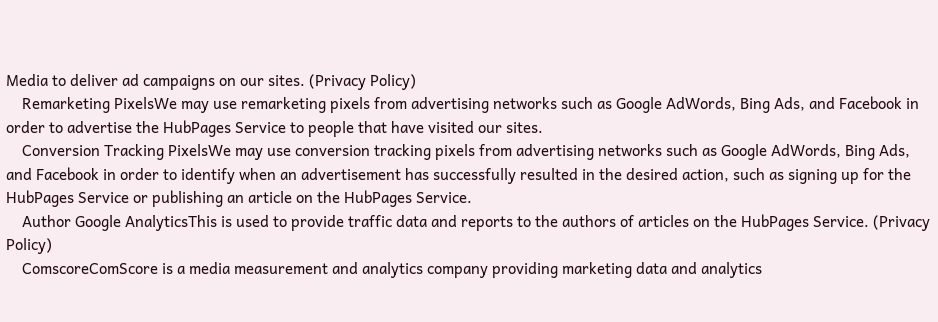Media to deliver ad campaigns on our sites. (Privacy Policy)
    Remarketing PixelsWe may use remarketing pixels from advertising networks such as Google AdWords, Bing Ads, and Facebook in order to advertise the HubPages Service to people that have visited our sites.
    Conversion Tracking PixelsWe may use conversion tracking pixels from advertising networks such as Google AdWords, Bing Ads, and Facebook in order to identify when an advertisement has successfully resulted in the desired action, such as signing up for the HubPages Service or publishing an article on the HubPages Service.
    Author Google AnalyticsThis is used to provide traffic data and reports to the authors of articles on the HubPages Service. (Privacy Policy)
    ComscoreComScore is a media measurement and analytics company providing marketing data and analytics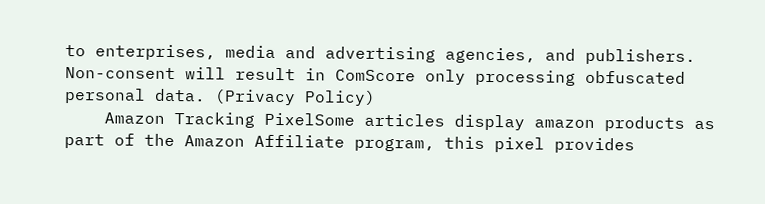to enterprises, media and advertising agencies, and publishers. Non-consent will result in ComScore only processing obfuscated personal data. (Privacy Policy)
    Amazon Tracking PixelSome articles display amazon products as part of the Amazon Affiliate program, this pixel provides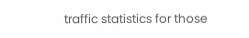traffic statistics for those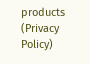products (Privacy Policy)